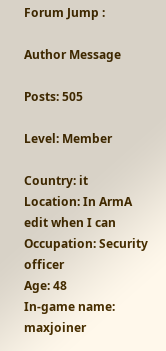Forum Jump :

Author Message

Posts: 505

Level: Member

Country: it
Location: In ArmA edit when I can
Occupation: Security officer
Age: 48
In-game name: maxjoiner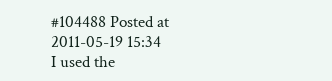#104488 Posted at 2011-05-19 15:34
I used the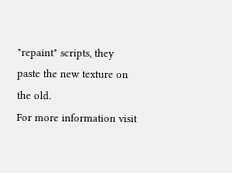"repaint" scripts, they paste the new texture on the old.
For more information visit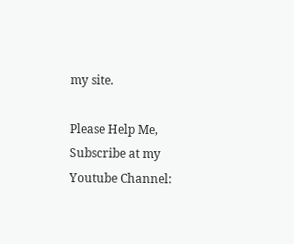my site.

Please Help Me, Subscribe at my Youtube Channel: